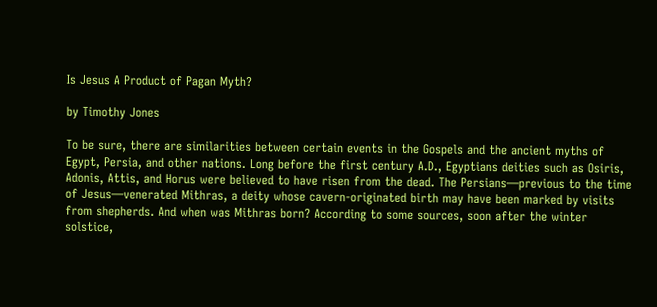Is Jesus A Product of Pagan Myth?

by Timothy Jones

To be sure, there are similarities between certain events in the Gospels and the ancient myths of Egypt, Persia, and other nations. Long before the first century A.D., Egyptians deities such as Osiris, Adonis, Attis, and Horus were believed to have risen from the dead. The Persians—previous to the time of Jesus—venerated Mithras, a deity whose cavern-originated birth may have been marked by visits from shepherds. And when was Mithras born? According to some sources, soon after the winter solstice,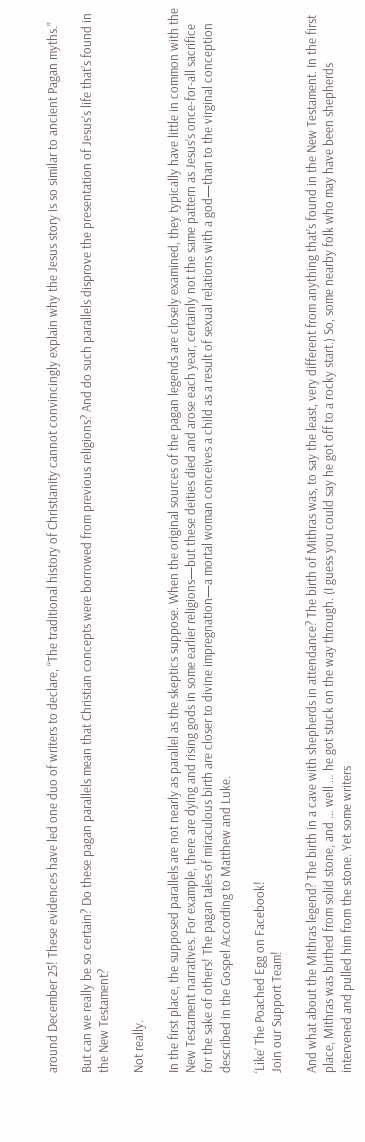around December 25! These evidences have led one duo of writers to declare, “The traditional history of Christianity cannot convincingly explain why the Jesus story is so similar to ancient Pagan myths.”

But can we really be so certain? Do these pagan parallels mean that Christian concepts were borrowed from previous religions? And do such parallels disprove the presentation of Jesus’s life that’s found in the New Testament?

Not really.

In the first place, the supposed parallels are not nearly as parallel as the skeptics suppose. When the original sources of the pagan legends are closely examined, they typically have little in common with the New Testament narratives. For example, there are dying and rising gods in some earlier religions—but these deities died and arose each year, certainly not the same pattern as Jesus’s once-for-all sacrifice for the sake of others! The pagan tales of miraculous birth are closer to divine impregnation—a mortal woman conceives a child as a result of sexual relations with a god—than to the virginal conception described in the Gospel According to Matthew and Luke.

‘Like’ The Poached Egg on Facebook!
Join our Support Team!

And what about the Mithras legend? The birth in a cave with shepherds in attendance? The birth of Mithras was, to say the least, very different from anything that’s found in the New Testament. In the first place, Mithras was birthed from solid stone, and … well … he got stuck on the way through. (I guess you could say he got off to a rocky start.) So, some nearby folk who may have been shepherds intervened and pulled him from the stone. Yet some writers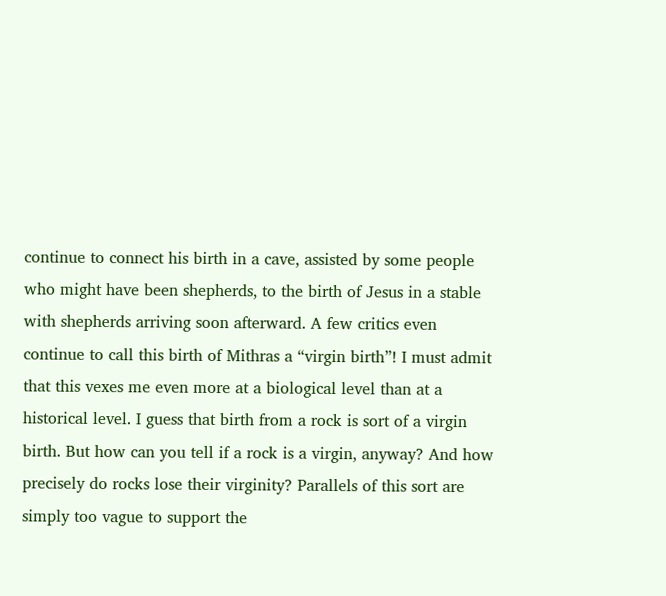continue to connect his birth in a cave, assisted by some people who might have been shepherds, to the birth of Jesus in a stable with shepherds arriving soon afterward. A few critics even continue to call this birth of Mithras a “virgin birth”! I must admit that this vexes me even more at a biological level than at a historical level. I guess that birth from a rock is sort of a virgin birth. But how can you tell if a rock is a virgin, anyway? And how precisely do rocks lose their virginity? Parallels of this sort are simply too vague to support the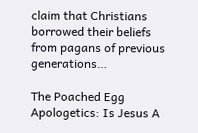claim that Christians borrowed their beliefs from pagans of previous generations…

The Poached Egg Apologetics: Is Jesus A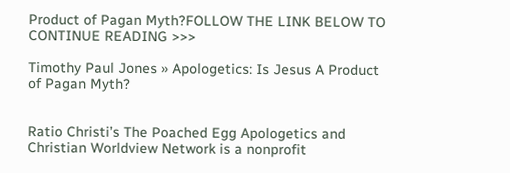Product of Pagan Myth?FOLLOW THE LINK BELOW TO CONTINUE READING >>>

Timothy Paul Jones » Apologetics: Is Jesus A Product of Pagan Myth?


Ratio Christi’s The Poached Egg Apologetics and Christian Worldview Network is a nonprofit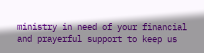ministry in need of your financial
and prayerful support to keep us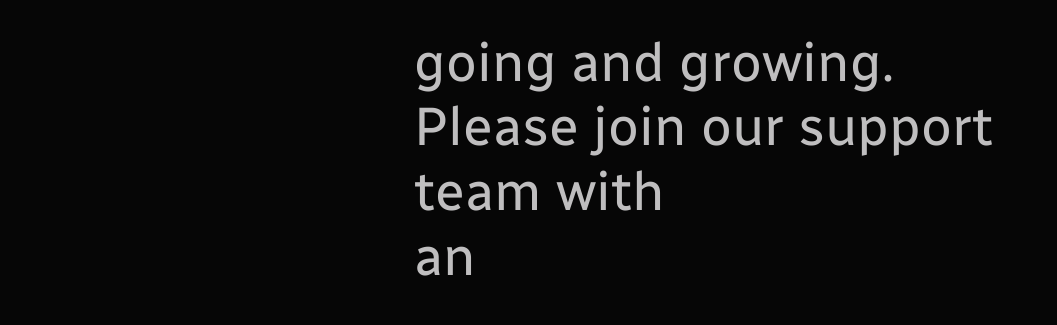going and growing. Please join our support team with
an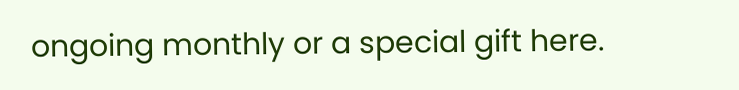ongoing monthly or a special gift here.